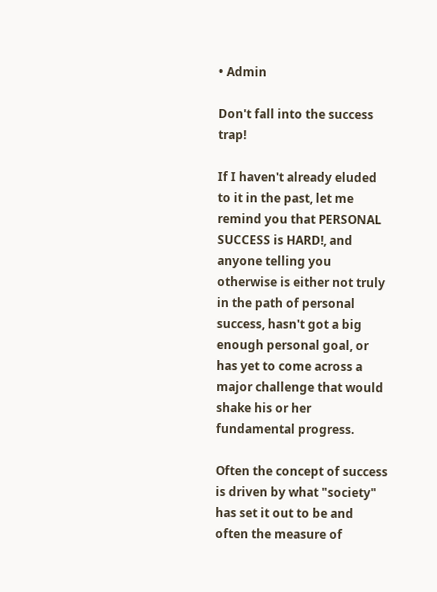• Admin

Don't fall into the success trap!

If I haven't already eluded to it in the past, let me remind you that PERSONAL SUCCESS is HARD!, and anyone telling you otherwise is either not truly in the path of personal success, hasn't got a big enough personal goal, or has yet to come across a major challenge that would shake his or her fundamental progress.

Often the concept of success is driven by what "society" has set it out to be and often the measure of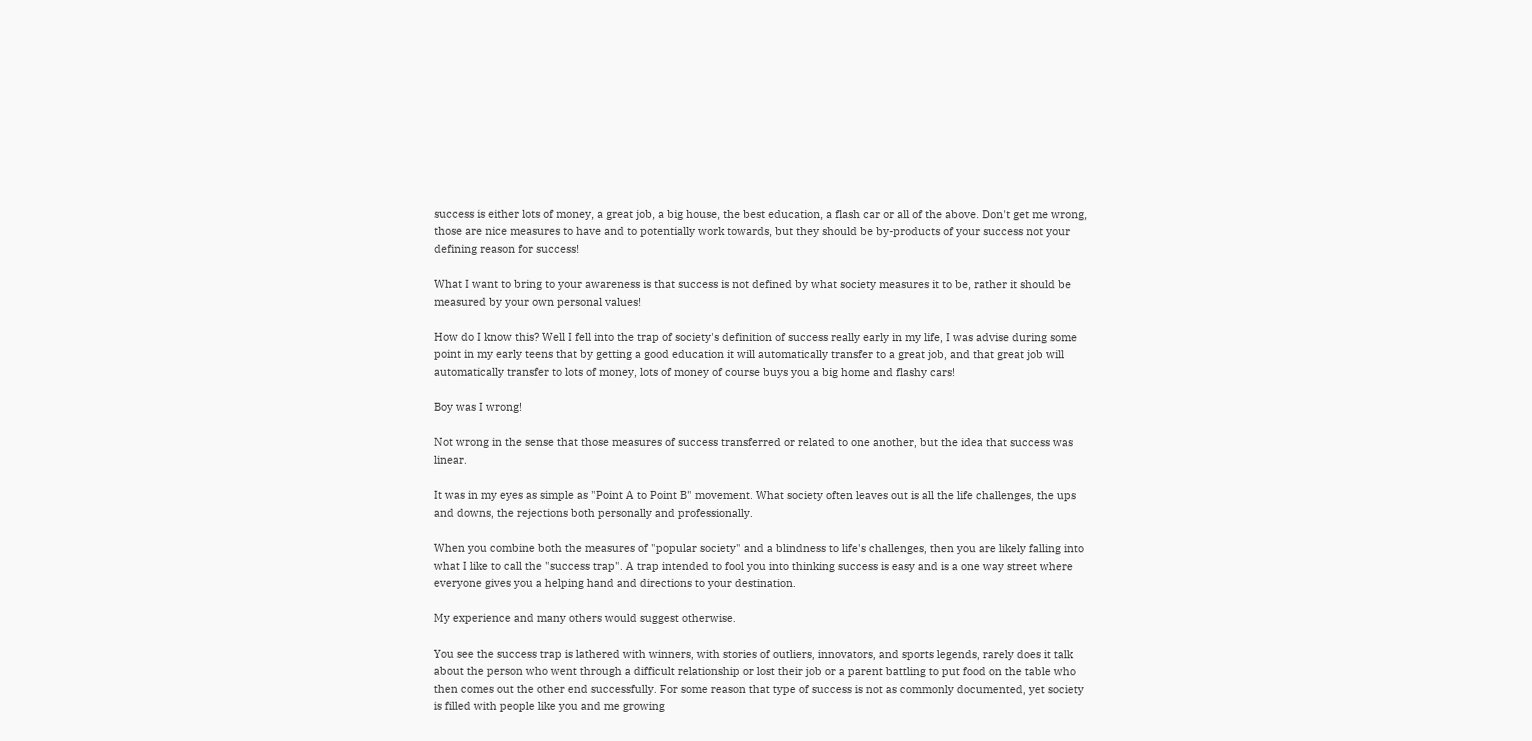success is either lots of money, a great job, a big house, the best education, a flash car or all of the above. Don't get me wrong, those are nice measures to have and to potentially work towards, but they should be by-products of your success not your defining reason for success!

What I want to bring to your awareness is that success is not defined by what society measures it to be, rather it should be measured by your own personal values!

How do I know this? Well I fell into the trap of society's definition of success really early in my life, I was advise during some point in my early teens that by getting a good education it will automatically transfer to a great job, and that great job will automatically transfer to lots of money, lots of money of course buys you a big home and flashy cars!

Boy was I wrong!

Not wrong in the sense that those measures of success transferred or related to one another, but the idea that success was linear.

It was in my eyes as simple as "Point A to Point B" movement. What society often leaves out is all the life challenges, the ups and downs, the rejections both personally and professionally.

When you combine both the measures of "popular society" and a blindness to life's challenges, then you are likely falling into what I like to call the "success trap". A trap intended to fool you into thinking success is easy and is a one way street where everyone gives you a helping hand and directions to your destination.

My experience and many others would suggest otherwise.

You see the success trap is lathered with winners, with stories of outliers, innovators, and sports legends, rarely does it talk about the person who went through a difficult relationship or lost their job or a parent battling to put food on the table who then comes out the other end successfully. For some reason that type of success is not as commonly documented, yet society is filled with people like you and me growing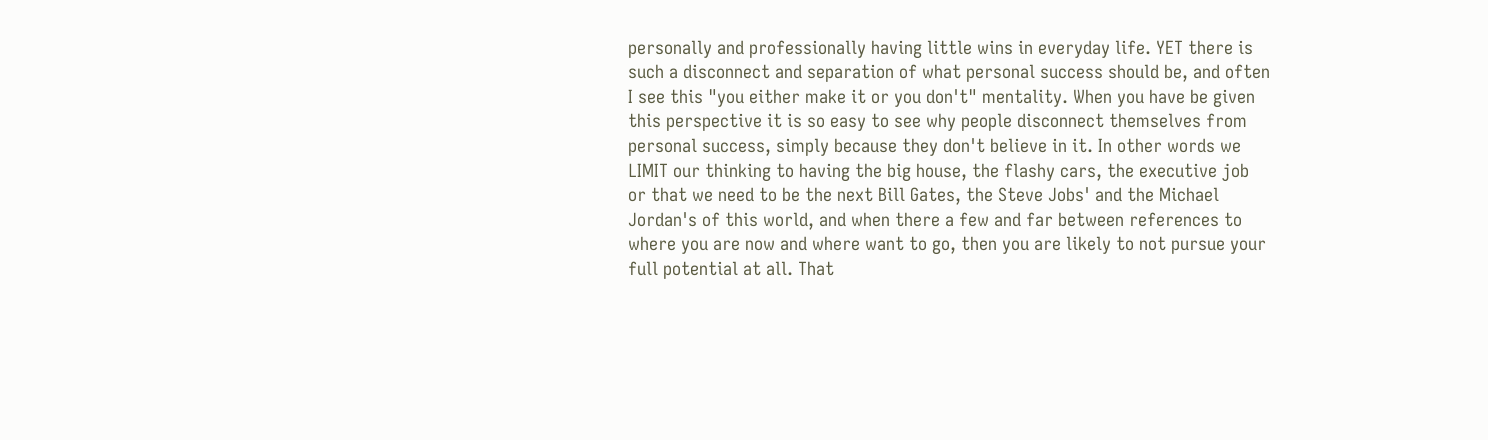personally and professionally having little wins in everyday life. YET there is such a disconnect and separation of what personal success should be, and often I see this "you either make it or you don't" mentality. When you have be given this perspective it is so easy to see why people disconnect themselves from personal success, simply because they don't believe in it. In other words we LIMIT our thinking to having the big house, the flashy cars, the executive job or that we need to be the next Bill Gates, the Steve Jobs' and the Michael Jordan's of this world, and when there a few and far between references to where you are now and where want to go, then you are likely to not pursue your full potential at all. That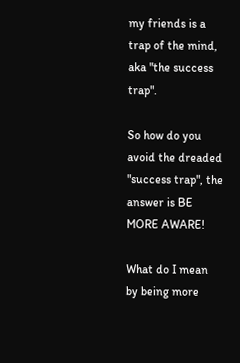my friends is a trap of the mind, aka "the success trap".

So how do you avoid the dreaded "success trap", the answer is BE MORE AWARE!

What do I mean by being more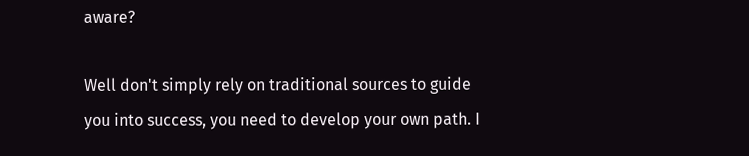aware?

Well don't simply rely on traditional sources to guide you into success, you need to develop your own path. I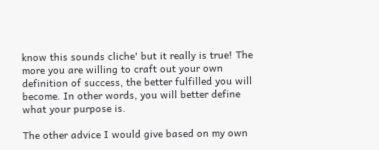know this sounds cliche' but it really is true! The more you are willing to craft out your own definition of success, the better fulfilled you will become. In other words, you will better define what your purpose is.

The other advice I would give based on my own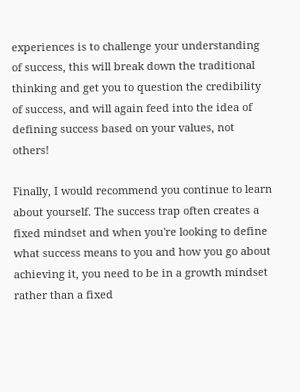experiences is to challenge your understanding of success, this will break down the traditional thinking and get you to question the credibility of success, and will again feed into the idea of defining success based on your values, not others!

Finally, I would recommend you continue to learn about yourself. The success trap often creates a fixed mindset and when you're looking to define what success means to you and how you go about achieving it, you need to be in a growth mindset rather than a fixed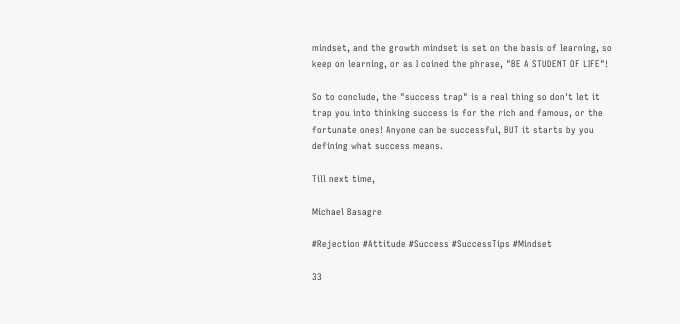mindset, and the growth mindset is set on the basis of learning, so keep on learning, or as I coined the phrase, "BE A STUDENT OF LIFE"!

So to conclude, the "success trap" is a real thing so don't let it trap you into thinking success is for the rich and famous, or the fortunate ones! Anyone can be successful, BUT it starts by you defining what success means.

Till next time,

Michael Basagre

#Rejection #Attitude #Success #SuccessTips #Mindset

33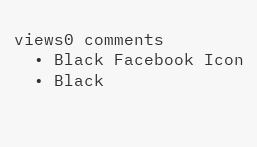views0 comments
  • Black Facebook Icon
  • Black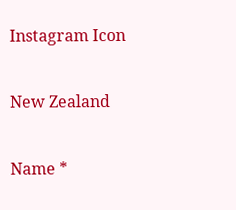Instagram Icon


New Zealand


Name *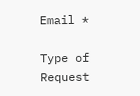Email *

Type of Request